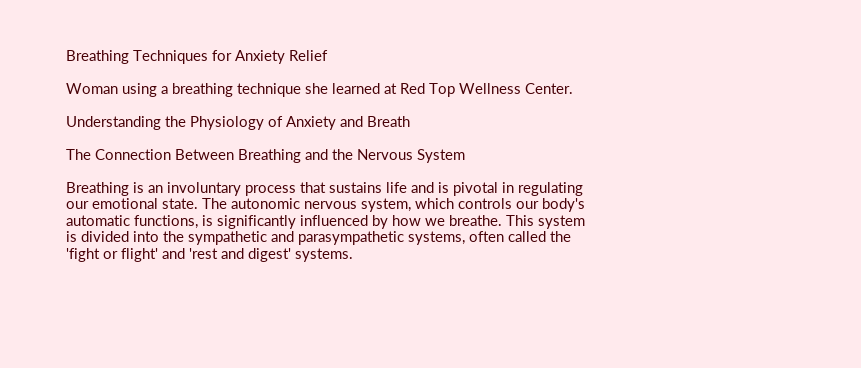Breathing Techniques for Anxiety Relief

Woman using a breathing technique she learned at Red Top Wellness Center.

Understanding the Physiology of Anxiety and Breath

The Connection Between Breathing and the Nervous System

Breathing is an involuntary process that sustains life and is pivotal in regulating our emotional state. The autonomic nervous system, which controls our body's automatic functions, is significantly influenced by how we breathe. This system is divided into the sympathetic and parasympathetic systems, often called the 'fight or flight' and 'rest and digest' systems.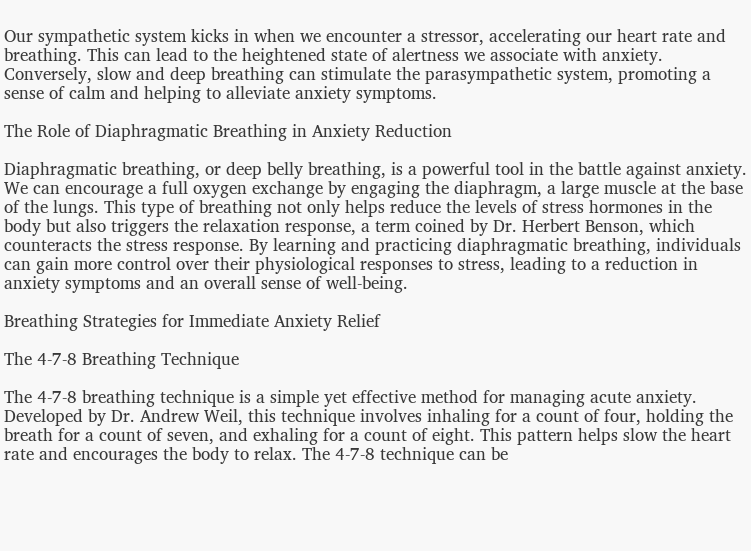Our sympathetic system kicks in when we encounter a stressor, accelerating our heart rate and breathing. This can lead to the heightened state of alertness we associate with anxiety. Conversely, slow and deep breathing can stimulate the parasympathetic system, promoting a sense of calm and helping to alleviate anxiety symptoms.

The Role of Diaphragmatic Breathing in Anxiety Reduction

Diaphragmatic breathing, or deep belly breathing, is a powerful tool in the battle against anxiety. We can encourage a full oxygen exchange by engaging the diaphragm, a large muscle at the base of the lungs. This type of breathing not only helps reduce the levels of stress hormones in the body but also triggers the relaxation response, a term coined by Dr. Herbert Benson, which counteracts the stress response. By learning and practicing diaphragmatic breathing, individuals can gain more control over their physiological responses to stress, leading to a reduction in anxiety symptoms and an overall sense of well-being.

Breathing Strategies for Immediate Anxiety Relief

The 4-7-8 Breathing Technique

The 4-7-8 breathing technique is a simple yet effective method for managing acute anxiety. Developed by Dr. Andrew Weil, this technique involves inhaling for a count of four, holding the breath for a count of seven, and exhaling for a count of eight. This pattern helps slow the heart rate and encourages the body to relax. The 4-7-8 technique can be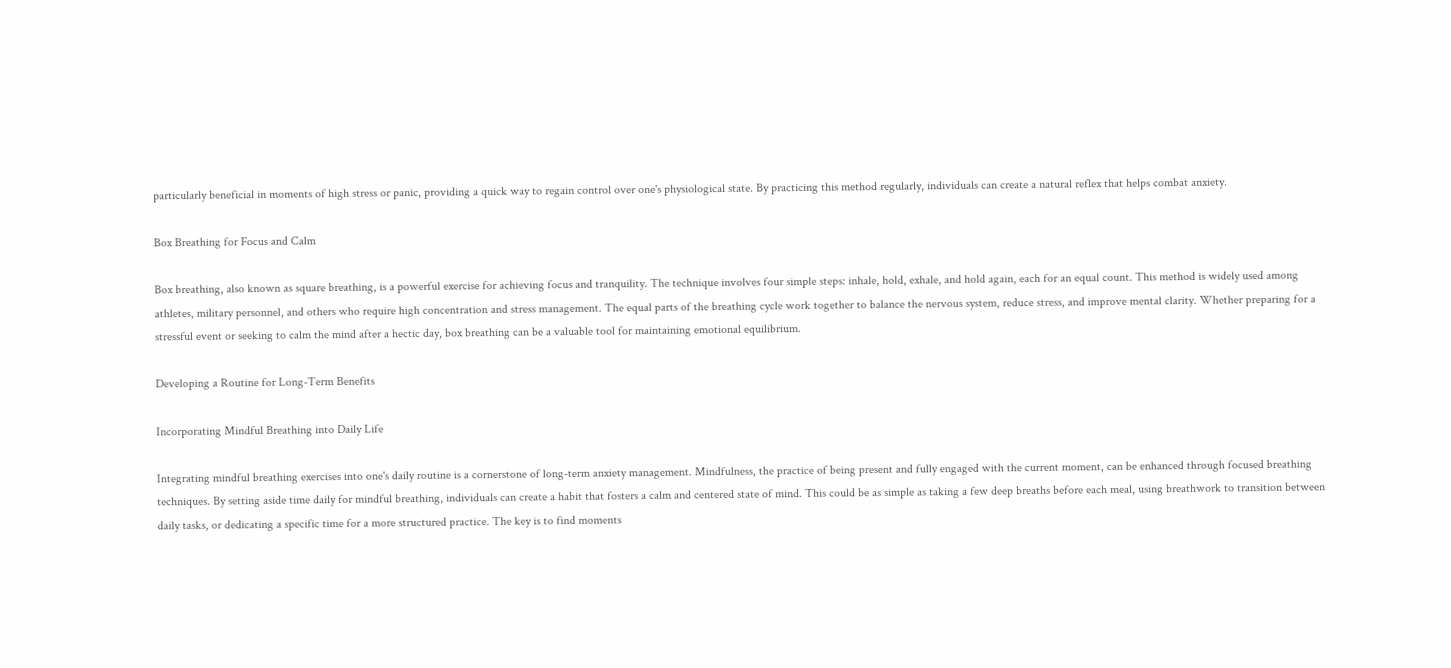particularly beneficial in moments of high stress or panic, providing a quick way to regain control over one's physiological state. By practicing this method regularly, individuals can create a natural reflex that helps combat anxiety.

Box Breathing for Focus and Calm

Box breathing, also known as square breathing, is a powerful exercise for achieving focus and tranquility. The technique involves four simple steps: inhale, hold, exhale, and hold again, each for an equal count. This method is widely used among athletes, military personnel, and others who require high concentration and stress management. The equal parts of the breathing cycle work together to balance the nervous system, reduce stress, and improve mental clarity. Whether preparing for a stressful event or seeking to calm the mind after a hectic day, box breathing can be a valuable tool for maintaining emotional equilibrium.

Developing a Routine for Long-Term Benefits

Incorporating Mindful Breathing into Daily Life

Integrating mindful breathing exercises into one's daily routine is a cornerstone of long-term anxiety management. Mindfulness, the practice of being present and fully engaged with the current moment, can be enhanced through focused breathing techniques. By setting aside time daily for mindful breathing, individuals can create a habit that fosters a calm and centered state of mind. This could be as simple as taking a few deep breaths before each meal, using breathwork to transition between daily tasks, or dedicating a specific time for a more structured practice. The key is to find moments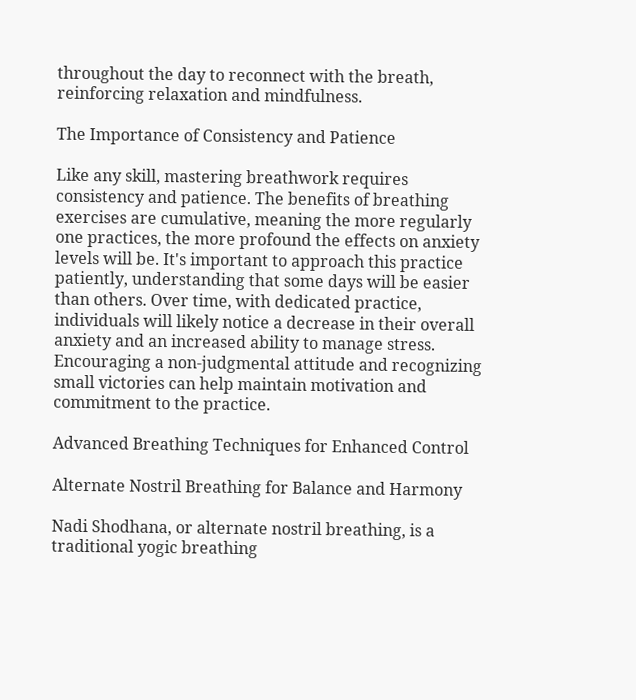throughout the day to reconnect with the breath, reinforcing relaxation and mindfulness.

The Importance of Consistency and Patience

Like any skill, mastering breathwork requires consistency and patience. The benefits of breathing exercises are cumulative, meaning the more regularly one practices, the more profound the effects on anxiety levels will be. It's important to approach this practice patiently, understanding that some days will be easier than others. Over time, with dedicated practice, individuals will likely notice a decrease in their overall anxiety and an increased ability to manage stress. Encouraging a non-judgmental attitude and recognizing small victories can help maintain motivation and commitment to the practice.

Advanced Breathing Techniques for Enhanced Control

Alternate Nostril Breathing for Balance and Harmony

Nadi Shodhana, or alternate nostril breathing, is a traditional yogic breathing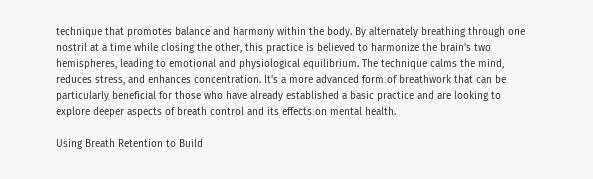technique that promotes balance and harmony within the body. By alternately breathing through one nostril at a time while closing the other, this practice is believed to harmonize the brain's two hemispheres, leading to emotional and physiological equilibrium. The technique calms the mind, reduces stress, and enhances concentration. It's a more advanced form of breathwork that can be particularly beneficial for those who have already established a basic practice and are looking to explore deeper aspects of breath control and its effects on mental health.

Using Breath Retention to Build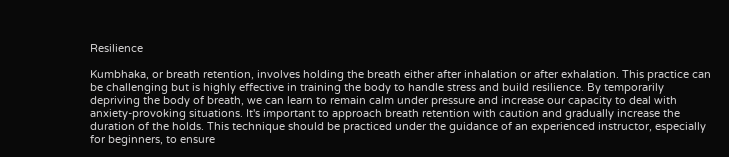Resilience

Kumbhaka, or breath retention, involves holding the breath either after inhalation or after exhalation. This practice can be challenging but is highly effective in training the body to handle stress and build resilience. By temporarily depriving the body of breath, we can learn to remain calm under pressure and increase our capacity to deal with anxiety-provoking situations. It's important to approach breath retention with caution and gradually increase the duration of the holds. This technique should be practiced under the guidance of an experienced instructor, especially for beginners, to ensure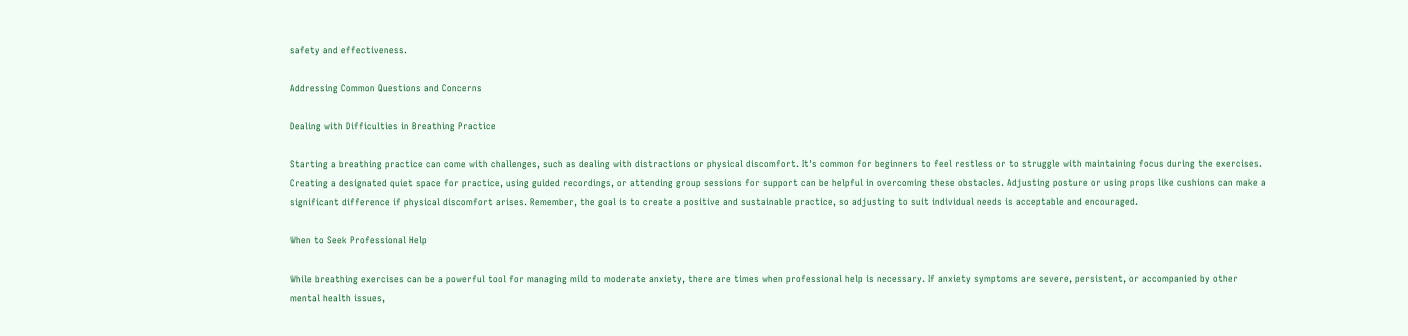safety and effectiveness.

Addressing Common Questions and Concerns

Dealing with Difficulties in Breathing Practice

Starting a breathing practice can come with challenges, such as dealing with distractions or physical discomfort. It's common for beginners to feel restless or to struggle with maintaining focus during the exercises. Creating a designated quiet space for practice, using guided recordings, or attending group sessions for support can be helpful in overcoming these obstacles. Adjusting posture or using props like cushions can make a significant difference if physical discomfort arises. Remember, the goal is to create a positive and sustainable practice, so adjusting to suit individual needs is acceptable and encouraged.

When to Seek Professional Help

While breathing exercises can be a powerful tool for managing mild to moderate anxiety, there are times when professional help is necessary. If anxiety symptoms are severe, persistent, or accompanied by other mental health issues,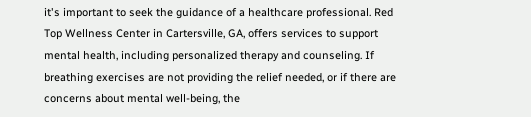it's important to seek the guidance of a healthcare professional. Red Top Wellness Center in Cartersville, GA, offers services to support mental health, including personalized therapy and counseling. If breathing exercises are not providing the relief needed, or if there are concerns about mental well-being, the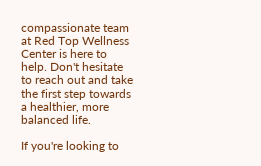compassionate team at Red Top Wellness Center is here to help. Don't hesitate to reach out and take the first step towards a healthier, more balanced life.

If you're looking to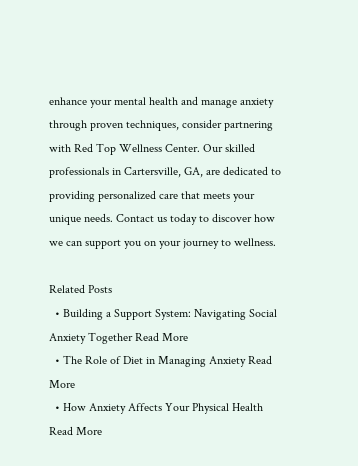enhance your mental health and manage anxiety through proven techniques, consider partnering with Red Top Wellness Center. Our skilled professionals in Cartersville, GA, are dedicated to providing personalized care that meets your unique needs. Contact us today to discover how we can support you on your journey to wellness.

Related Posts
  • Building a Support System: Navigating Social Anxiety Together Read More
  • The Role of Diet in Managing Anxiety Read More
  • How Anxiety Affects Your Physical Health Read More